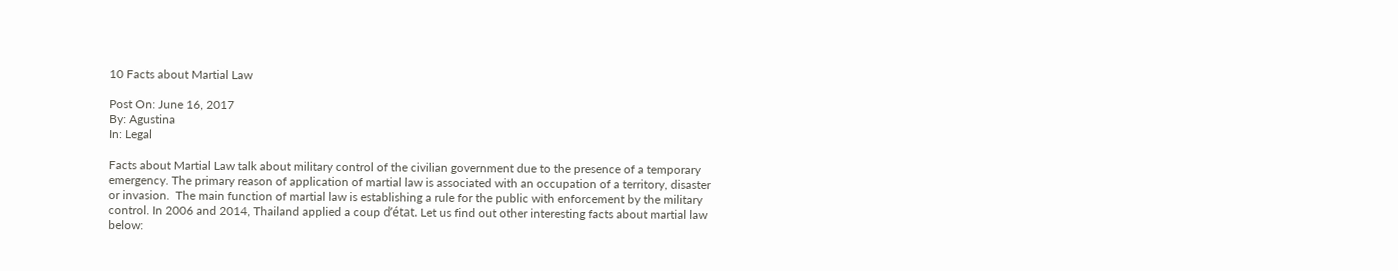10 Facts about Martial Law

Post On: June 16, 2017
By: Agustina
In: Legal

Facts about Martial Law talk about military control of the civilian government due to the presence of a temporary emergency. The primary reason of application of martial law is associated with an occupation of a territory, disaster or invasion.  The main function of martial law is establishing a rule for the public with enforcement by the military control. In 2006 and 2014, Thailand applied a coup d’état. Let us find out other interesting facts about martial law below: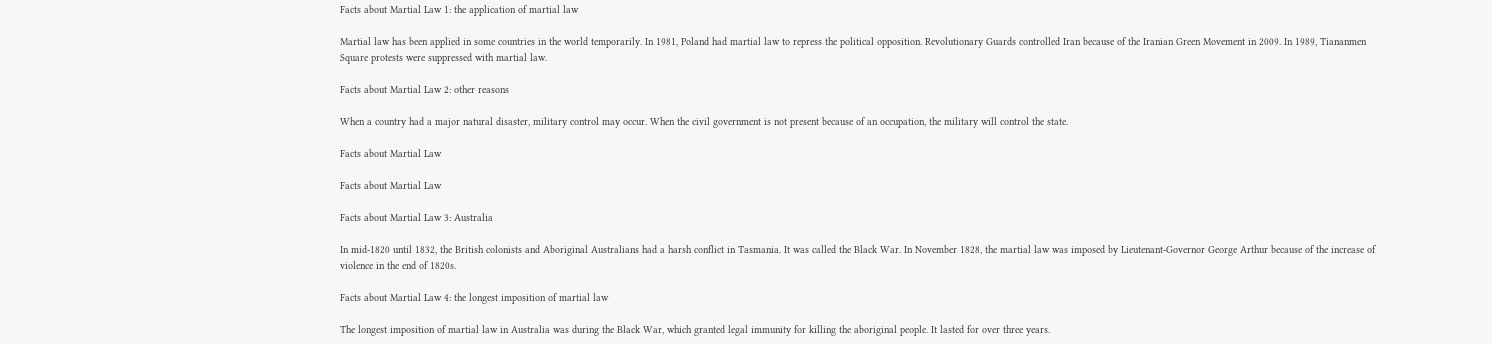Facts about Martial Law 1: the application of martial law

Martial law has been applied in some countries in the world temporarily. In 1981, Poland had martial law to repress the political opposition. Revolutionary Guards controlled Iran because of the Iranian Green Movement in 2009. In 1989, Tiananmen Square protests were suppressed with martial law.

Facts about Martial Law 2: other reasons

When a country had a major natural disaster, military control may occur. When the civil government is not present because of an occupation, the military will control the state.

Facts about Martial Law

Facts about Martial Law

Facts about Martial Law 3: Australia

In mid-1820 until 1832, the British colonists and Aboriginal Australians had a harsh conflict in Tasmania. It was called the Black War. In November 1828, the martial law was imposed by Lieutenant-Governor George Arthur because of the increase of violence in the end of 1820s.

Facts about Martial Law 4: the longest imposition of martial law

The longest imposition of martial law in Australia was during the Black War, which granted legal immunity for killing the aboriginal people. It lasted for over three years.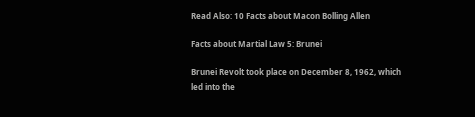Read Also: 10 Facts about Macon Bolling Allen

Facts about Martial Law 5: Brunei

Brunei Revolt took place on December 8, 1962, which led into the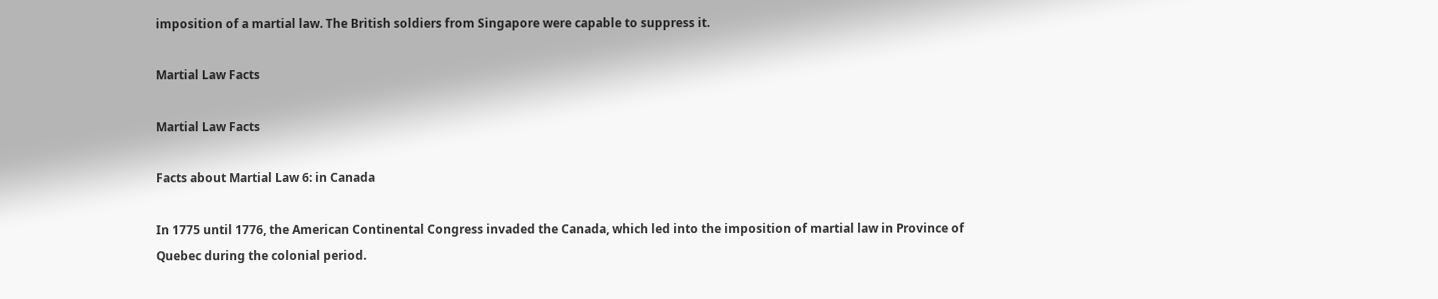imposition of a martial law. The British soldiers from Singapore were capable to suppress it.

Martial Law Facts

Martial Law Facts

Facts about Martial Law 6: in Canada

In 1775 until 1776, the American Continental Congress invaded the Canada, which led into the imposition of martial law in Province of Quebec during the colonial period.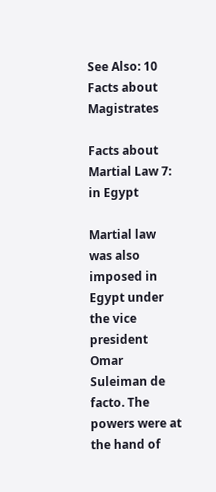See Also: 10 Facts about Magistrates

Facts about Martial Law 7: in Egypt

Martial law was also imposed in Egypt under the vice president Omar Suleiman de facto. The powers were at the hand of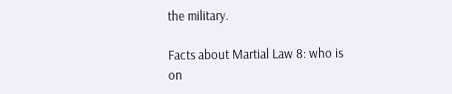the military.

Facts about Martial Law 8: who is on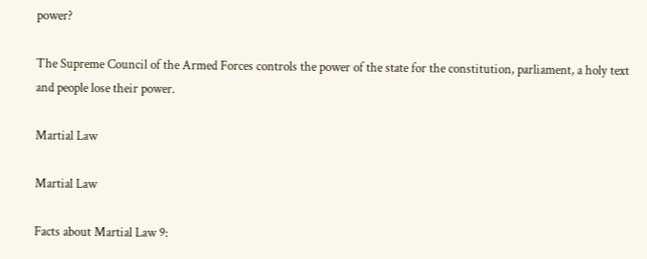power?

The Supreme Council of the Armed Forces controls the power of the state for the constitution, parliament, a holy text and people lose their power.

Martial Law

Martial Law

Facts about Martial Law 9: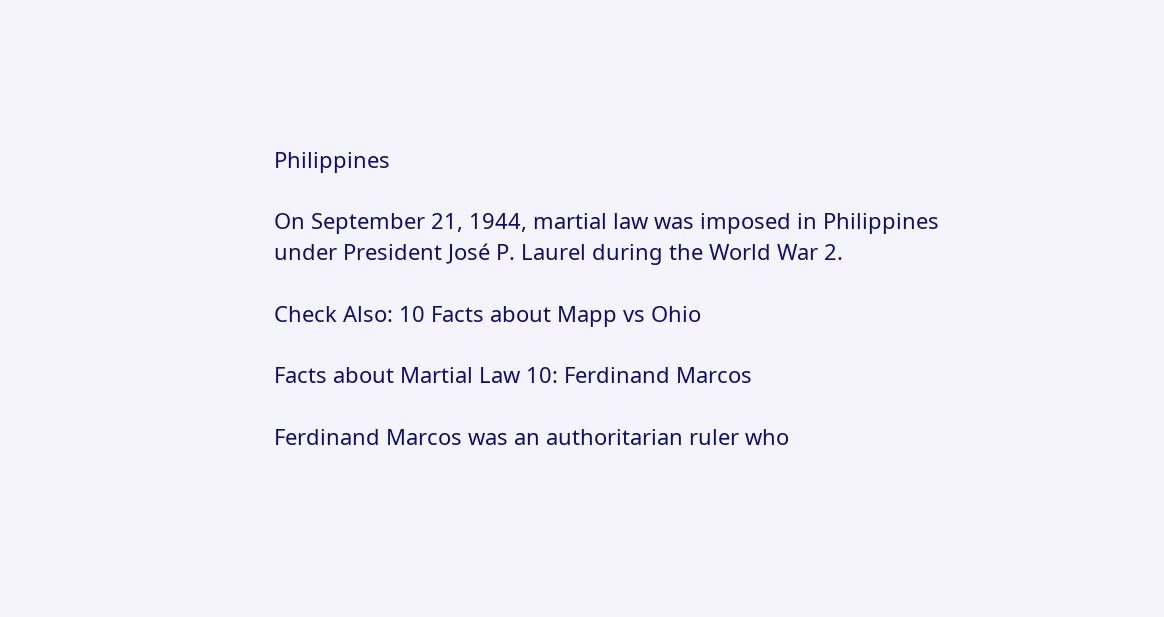Philippines

On September 21, 1944, martial law was imposed in Philippines under President José P. Laurel during the World War 2.

Check Also: 10 Facts about Mapp vs Ohio

Facts about Martial Law 10: Ferdinand Marcos

Ferdinand Marcos was an authoritarian ruler who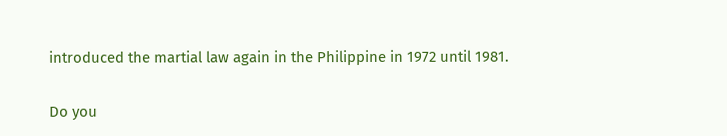introduced the martial law again in the Philippine in 1972 until 1981.

Do you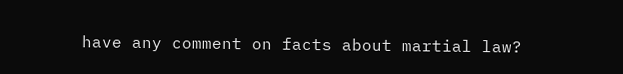have any comment on facts about martial law?